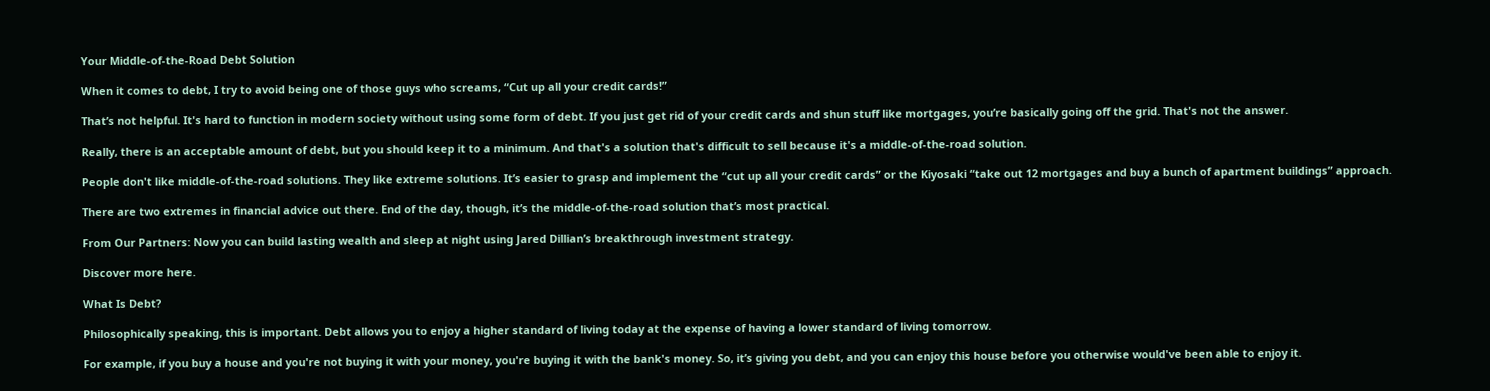Your Middle-of-the-Road Debt Solution

When it comes to debt, I try to avoid being one of those guys who screams, “Cut up all your credit cards!”

That’s not helpful. It's hard to function in modern society without using some form of debt. If you just get rid of your credit cards and shun stuff like mortgages, you’re basically going off the grid. That's not the answer.

Really, there is an acceptable amount of debt, but you should keep it to a minimum. And that's a solution that's difficult to sell because it's a middle-of-the-road solution.

People don't like middle-of-the-road solutions. They like extreme solutions. It’s easier to grasp and implement the “cut up all your credit cards” or the Kiyosaki “take out 12 mortgages and buy a bunch of apartment buildings” approach.

There are two extremes in financial advice out there. End of the day, though, it’s the middle-of-the-road solution that’s most practical.

From Our Partners: Now you can build lasting wealth and sleep at night using Jared Dillian’s breakthrough investment strategy.

Discover more here.

What Is Debt?

Philosophically speaking, this is important. Debt allows you to enjoy a higher standard of living today at the expense of having a lower standard of living tomorrow.

For example, if you buy a house and you're not buying it with your money, you're buying it with the bank's money. So, it’s giving you debt, and you can enjoy this house before you otherwise would've been able to enjoy it.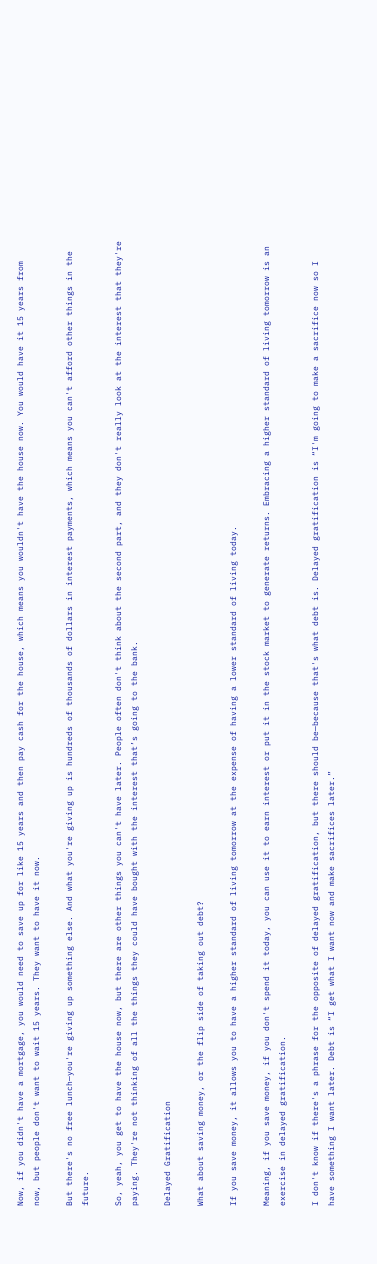Now, if you didn't have a mortgage, you would need to save up for like 15 years and then pay cash for the house, which means you wouldn't have the house now. You would have it 15 years from now, but people don't want to wait 15 years. They want to have it now.

But there's no free lunch—you're giving up something else. And what you're giving up is hundreds of thousands of dollars in interest payments, which means you can't afford other things in the future.

So, yeah, you get to have the house now, but there are other things you can't have later. People often don't think about the second part, and they don't really look at the interest that they're paying. They're not thinking of all the things they could have bought with the interest that’s going to the bank.

Delayed Gratification

What about saving money, or the flip side of taking out debt?

If you save money, it allows you to have a higher standard of living tomorrow at the expense of having a lower standard of living today.

Meaning, if you save money, if you don't spend it today, you can use it to earn interest or put it in the stock market to generate returns. Embracing a higher standard of living tomorrow is an exercise in delayed gratification.

I don't know if there's a phrase for the opposite of delayed gratification, but there should be—because that's what debt is. Delayed gratification is “I'm going to make a sacrifice now so I have something I want later. Debt is “I get what I want now and make sacrifices later.”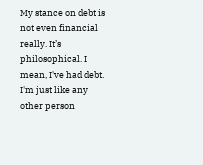My stance on debt is not even financial really. It’s philosophical. I mean, I've had debt. I'm just like any other person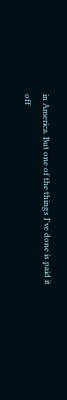in America. But one of the things I've done is paid it off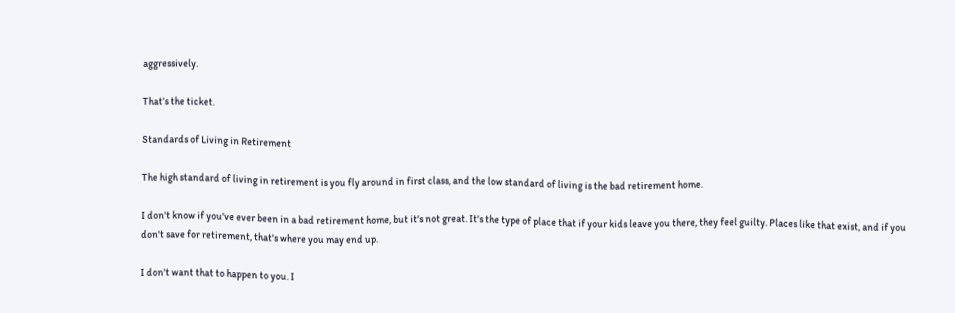aggressively.

That’s the ticket.

Standards of Living in Retirement

The high standard of living in retirement is you fly around in first class, and the low standard of living is the bad retirement home.

I don't know if you've ever been in a bad retirement home, but it's not great. It's the type of place that if your kids leave you there, they feel guilty. Places like that exist, and if you don't save for retirement, that's where you may end up.

I don't want that to happen to you. I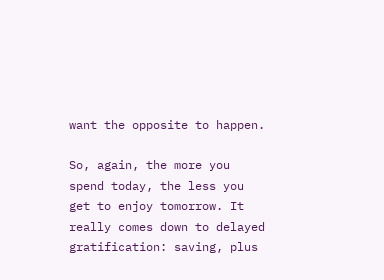want the opposite to happen.

So, again, the more you spend today, the less you get to enjoy tomorrow. It really comes down to delayed gratification: saving, plus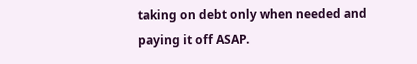taking on debt only when needed and paying it off ASAP.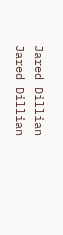Jared Dillian
Jared Dillian